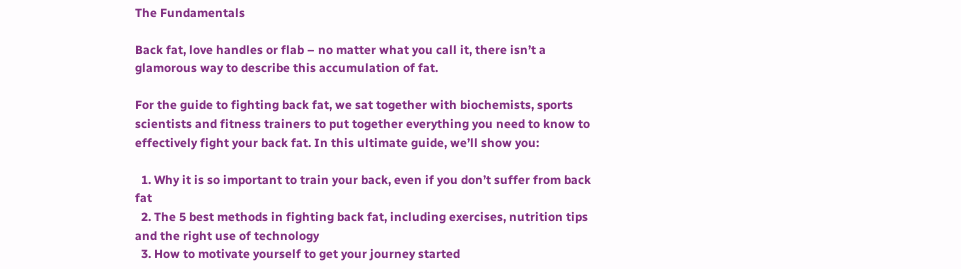The Fundamentals

Back fat, love handles or flab – no matter what you call it, there isn’t a glamorous way to describe this accumulation of fat.

For the guide to fighting back fat, we sat together with biochemists, sports scientists and fitness trainers to put together everything you need to know to effectively fight your back fat. In this ultimate guide, we’ll show you:

  1. Why it is so important to train your back, even if you don’t suffer from back fat
  2. The 5 best methods in fighting back fat, including exercises, nutrition tips and the right use of technology
  3. How to motivate yourself to get your journey started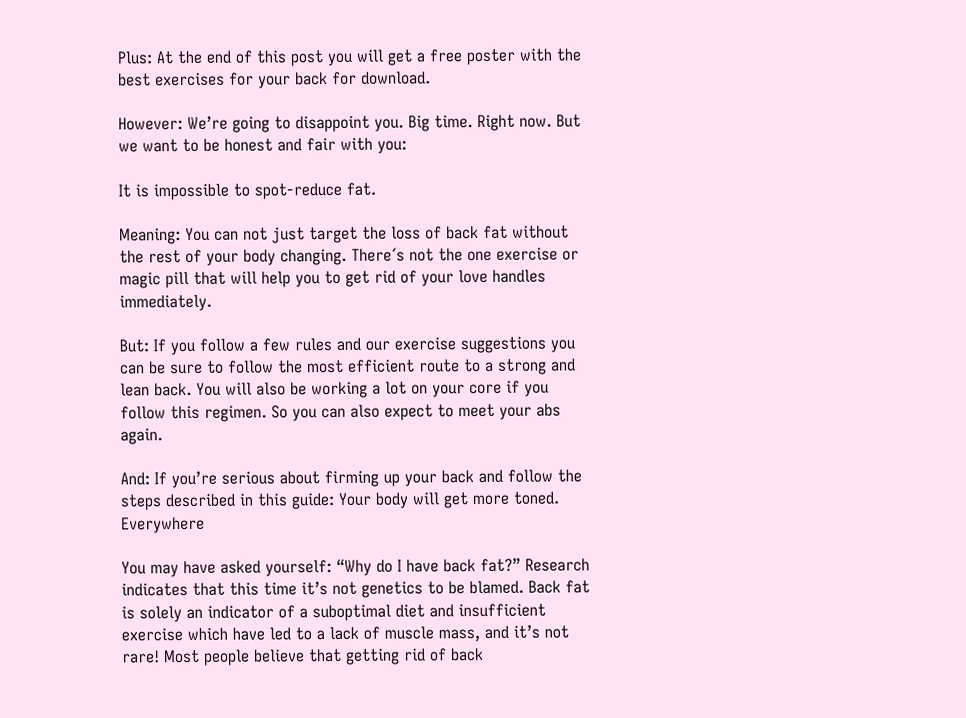Plus: At the end of this post you will get a free poster with the best exercises for your back for download.

However: We’re going to disappoint you. Big time. Right now. But we want to be honest and fair with you:

It is impossible to spot-reduce fat.

Meaning: You can not just target the loss of back fat without  the rest of your body changing. There´s not the one exercise or magic pill that will help you to get rid of your love handles immediately.

But: If you follow a few rules and our exercise suggestions you can be sure to follow the most efficient route to a strong and lean back. You will also be working a lot on your core if you follow this regimen. So you can also expect to meet your abs again.

And: If you’re serious about firming up your back and follow the steps described in this guide: Your body will get more toned. Everywhere

You may have asked yourself: “Why do I have back fat?” Research indicates that this time it’s not genetics to be blamed. Back fat is solely an indicator of a suboptimal diet and insufficient exercise which have led to a lack of muscle mass, and it’s not rare! Most people believe that getting rid of back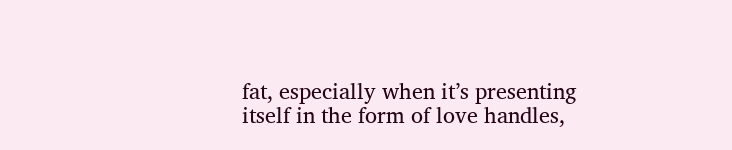fat, especially when it’s presenting itself in the form of love handles,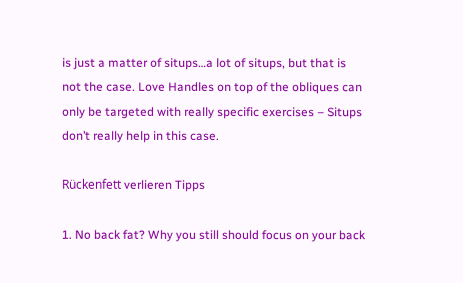is just a matter of situps…a lot of situps, but that is not the case. Love Handles on top of the obliques can only be targeted with really specific exercises – Situps don’t really help in this case.

Rückenfett verlieren Tipps

1. No back fat? Why you still should focus on your back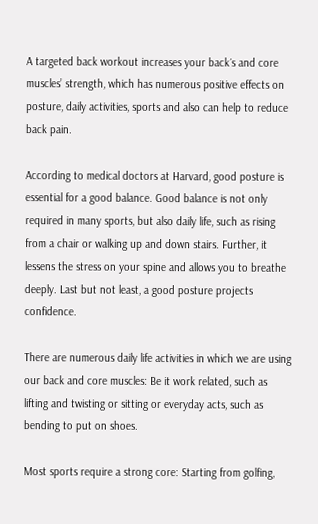A targeted back workout increases your back´s and core muscles’ strength, which has numerous positive effects on posture, daily activities, sports and also can help to reduce back pain.

According to medical doctors at Harvard, good posture is essential for a good balance. Good balance is not only required in many sports, but also daily life, such as rising from a chair or walking up and down stairs. Further, it lessens the stress on your spine and allows you to breathe deeply. Last but not least, a good posture projects confidence.

There are numerous daily life activities in which we are using our back and core muscles: Be it work related, such as lifting and twisting or sitting or everyday acts, such as bending to put on shoes.

Most sports require a strong core: Starting from golfing,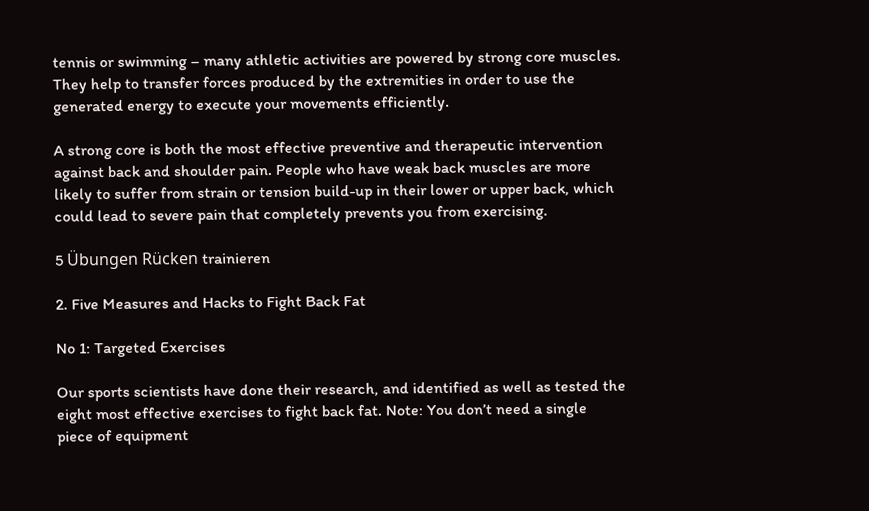tennis or swimming – many athletic activities are powered by strong core muscles. They help to transfer forces produced by the extremities in order to use the generated energy to execute your movements efficiently.

A strong core is both the most effective preventive and therapeutic intervention against back and shoulder pain. People who have weak back muscles are more likely to suffer from strain or tension build-up in their lower or upper back, which could lead to severe pain that completely prevents you from exercising.

5 Übungen Rücken trainieren

2. Five Measures and Hacks to Fight Back Fat

No 1: Targeted Exercises

Our sports scientists have done their research, and identified as well as tested the eight most effective exercises to fight back fat. Note: You don’t need a single piece of equipment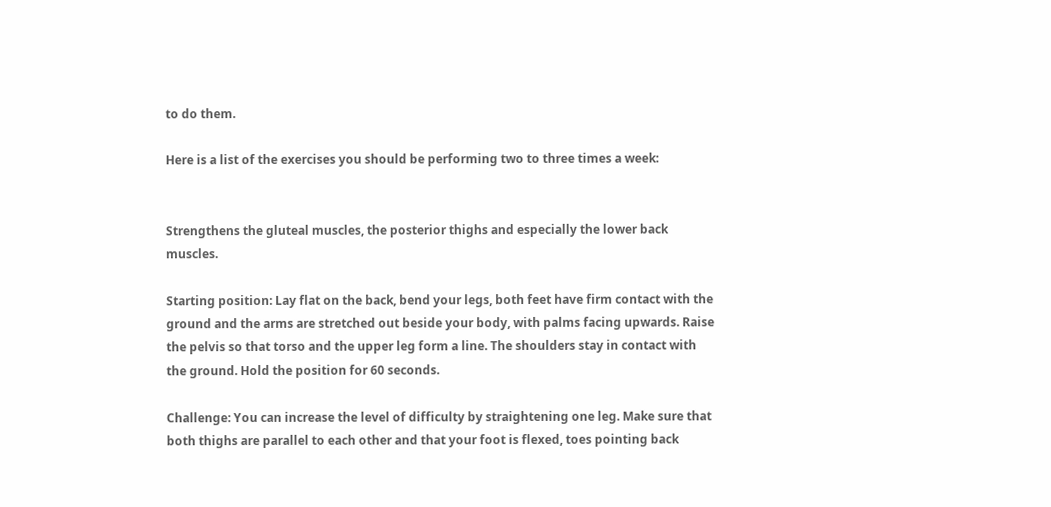to do them.

Here is a list of the exercises you should be performing two to three times a week:


Strengthens the gluteal muscles, the posterior thighs and especially the lower back muscles.

Starting position: Lay flat on the back, bend your legs, both feet have firm contact with the ground and the arms are stretched out beside your body, with palms facing upwards. Raise the pelvis so that torso and the upper leg form a line. The shoulders stay in contact with the ground. Hold the position for 60 seconds.

Challenge: You can increase the level of difficulty by straightening one leg. Make sure that both thighs are parallel to each other and that your foot is flexed, toes pointing back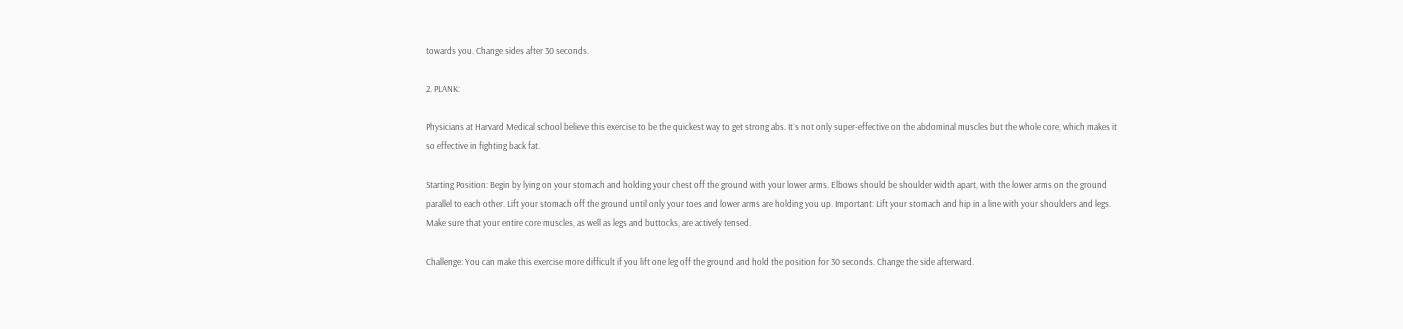towards you. Change sides after 30 seconds.

2. PLANK:

Physicians at Harvard Medical school believe this exercise to be the quickest way to get strong abs. It´s not only super-effective on the abdominal muscles but the whole core, which makes it so effective in fighting back fat.

Starting Position: Begin by lying on your stomach and holding your chest off the ground with your lower arms. Elbows should be shoulder width apart, with the lower arms on the ground parallel to each other. Lift your stomach off the ground until only your toes and lower arms are holding you up. Important: Lift your stomach and hip in a line with your shoulders and legs. Make sure that your entire core muscles, as well as legs and buttocks, are actively tensed.

Challenge: You can make this exercise more difficult if you lift one leg off the ground and hold the position for 30 seconds. Change the side afterward.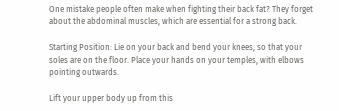One mistake people often make when fighting their back fat? They forget about the abdominal muscles, which are essential for a strong back.

Starting Position: Lie on your back and bend your knees, so that your soles are on the floor. Place your hands on your temples, with elbows pointing outwards.

Lift your upper body up from this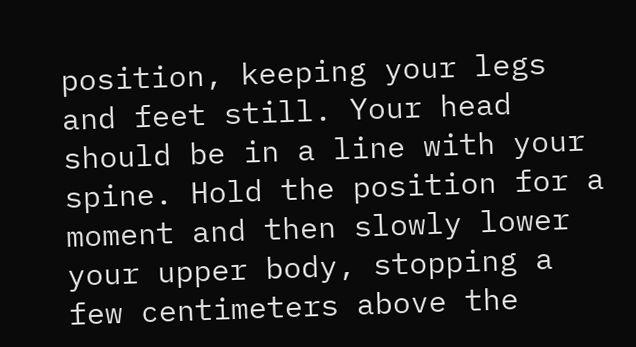position, keeping your legs and feet still. Your head should be in a line with your spine. Hold the position for a moment and then slowly lower your upper body, stopping a few centimeters above the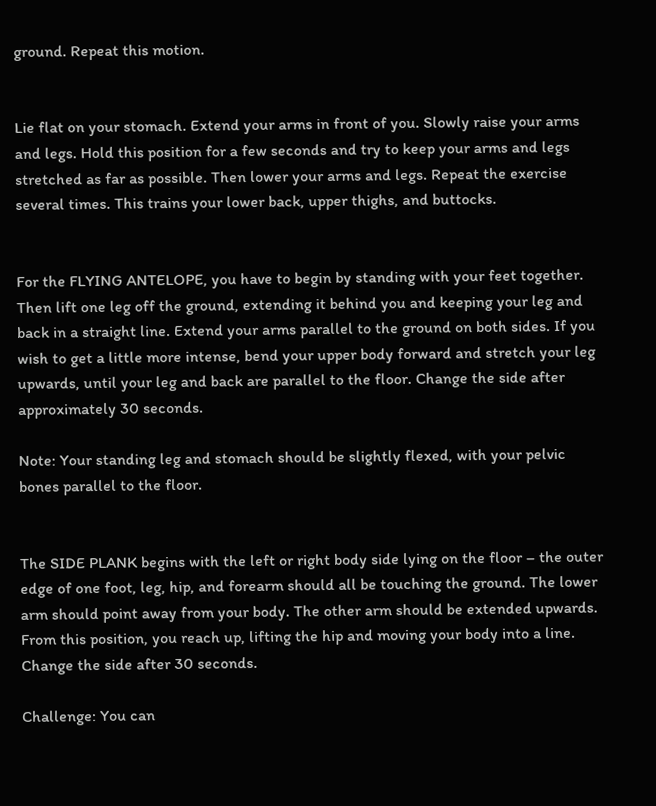ground. Repeat this motion.


Lie flat on your stomach. Extend your arms in front of you. Slowly raise your arms and legs. Hold this position for a few seconds and try to keep your arms and legs stretched as far as possible. Then lower your arms and legs. Repeat the exercise several times. This trains your lower back, upper thighs, and buttocks.


For the FLYING ANTELOPE, you have to begin by standing with your feet together. Then lift one leg off the ground, extending it behind you and keeping your leg and back in a straight line. Extend your arms parallel to the ground on both sides. If you wish to get a little more intense, bend your upper body forward and stretch your leg upwards, until your leg and back are parallel to the floor. Change the side after approximately 30 seconds.

Note: Your standing leg and stomach should be slightly flexed, with your pelvic bones parallel to the floor.


The SIDE PLANK begins with the left or right body side lying on the floor – the outer edge of one foot, leg, hip, and forearm should all be touching the ground. The lower arm should point away from your body. The other arm should be extended upwards. From this position, you reach up, lifting the hip and moving your body into a line. Change the side after 30 seconds.

Challenge: You can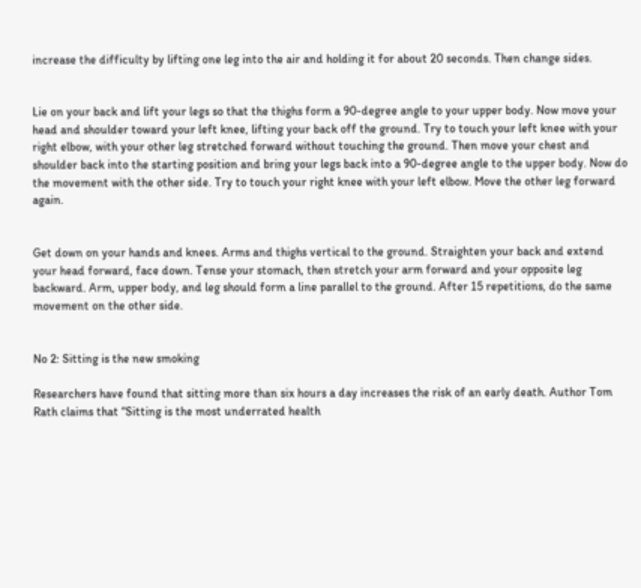increase the difficulty by lifting one leg into the air and holding it for about 20 seconds. Then change sides.


Lie on your back and lift your legs so that the thighs form a 90-degree angle to your upper body. Now move your head and shoulder toward your left knee, lifting your back off the ground. Try to touch your left knee with your right elbow, with your other leg stretched forward without touching the ground. Then move your chest and shoulder back into the starting position and bring your legs back into a 90-degree angle to the upper body. Now do the movement with the other side. Try to touch your right knee with your left elbow. Move the other leg forward again.


Get down on your hands and knees. Arms and thighs vertical to the ground. Straighten your back and extend your head forward, face down. Tense your stomach, then stretch your arm forward and your opposite leg backward. Arm, upper body, and leg should form a line parallel to the ground. After 15 repetitions, do the same movement on the other side.


No 2: Sitting is the new smoking

Researchers have found that sitting more than six hours a day increases the risk of an early death. Author Tom Rath claims that “Sitting is the most underrated health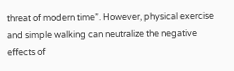threat of modern time”. However, physical exercise and simple walking can neutralize the negative effects of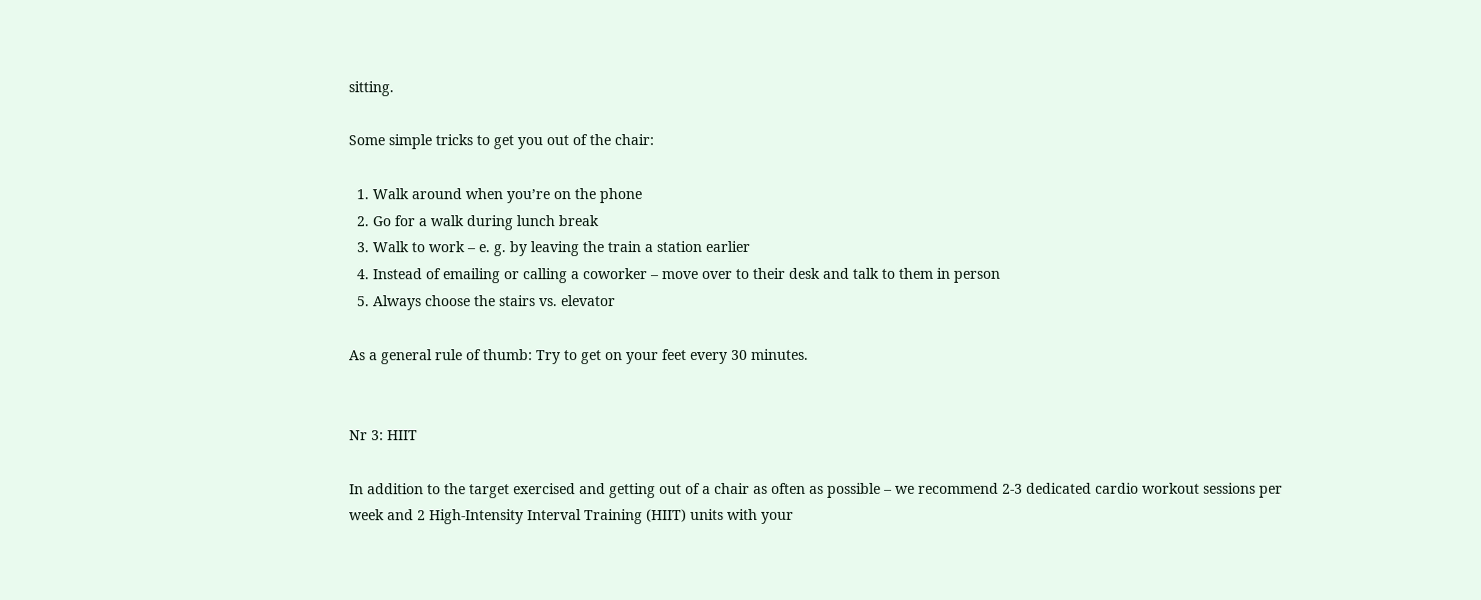sitting.

Some simple tricks to get you out of the chair:

  1. Walk around when you’re on the phone
  2. Go for a walk during lunch break
  3. Walk to work – e. g. by leaving the train a station earlier
  4. Instead of emailing or calling a coworker – move over to their desk and talk to them in person
  5. Always choose the stairs vs. elevator

As a general rule of thumb: Try to get on your feet every 30 minutes.


Nr 3: HIIT

In addition to the target exercised and getting out of a chair as often as possible – we recommend 2-3 dedicated cardio workout sessions per week and 2 High-Intensity Interval Training (HIIT) units with your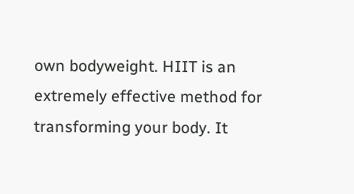own bodyweight. HIIT is an extremely effective method for transforming your body. It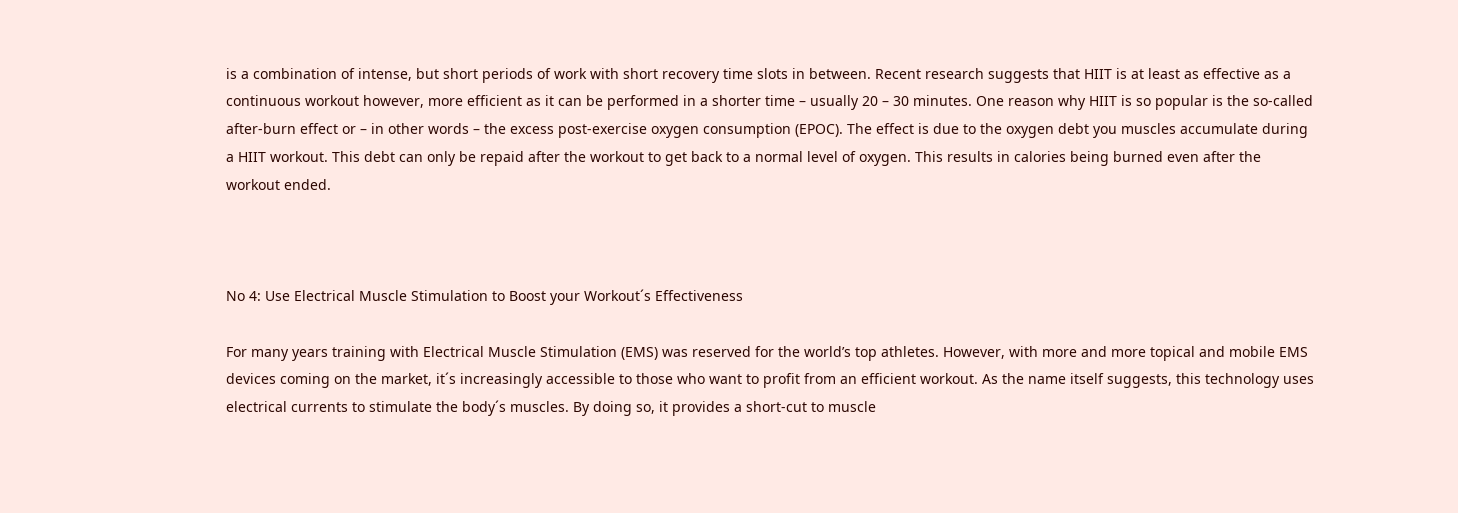is a combination of intense, but short periods of work with short recovery time slots in between. Recent research suggests that HIIT is at least as effective as a continuous workout however, more efficient as it can be performed in a shorter time – usually 20 – 30 minutes. One reason why HIIT is so popular is the so-called after-burn effect or – in other words – the excess post-exercise oxygen consumption (EPOC). The effect is due to the oxygen debt you muscles accumulate during a HIIT workout. This debt can only be repaid after the workout to get back to a normal level of oxygen. This results in calories being burned even after the workout ended.



No 4: Use Electrical Muscle Stimulation to Boost your Workout´s Effectiveness

For many years training with Electrical Muscle Stimulation (EMS) was reserved for the world’s top athletes. However, with more and more topical and mobile EMS devices coming on the market, it´s increasingly accessible to those who want to profit from an efficient workout. As the name itself suggests, this technology uses electrical currents to stimulate the body´s muscles. By doing so, it provides a short-cut to muscle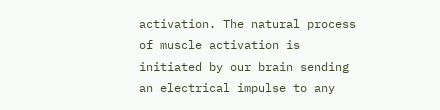activation. The natural process of muscle activation is initiated by our brain sending an electrical impulse to any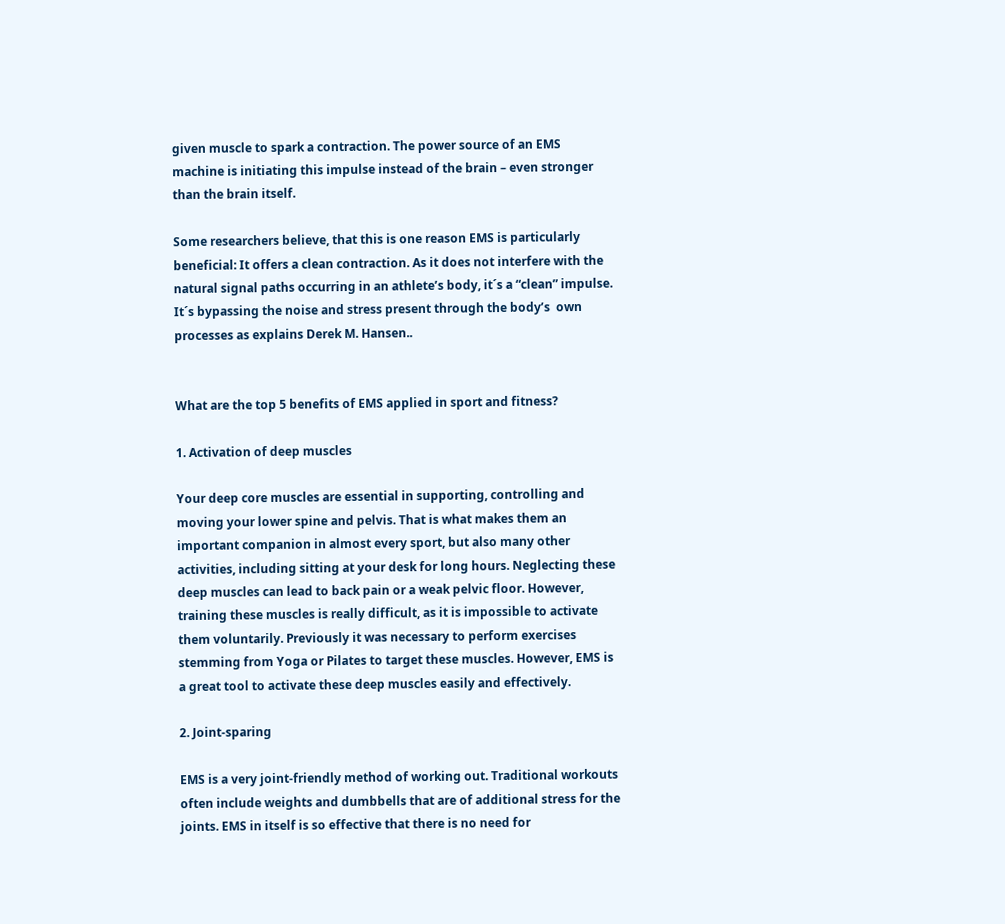given muscle to spark a contraction. The power source of an EMS machine is initiating this impulse instead of the brain – even stronger than the brain itself.

Some researchers believe, that this is one reason EMS is particularly beneficial: It offers a clean contraction. As it does not interfere with the natural signal paths occurring in an athlete’s body, it´s a “clean” impulse. It´s bypassing the noise and stress present through the body’s  own processes as explains Derek M. Hansen..


What are the top 5 benefits of EMS applied in sport and fitness?

1. Activation of deep muscles

Your deep core muscles are essential in supporting, controlling and moving your lower spine and pelvis. That is what makes them an important companion in almost every sport, but also many other activities, including sitting at your desk for long hours. Neglecting these deep muscles can lead to back pain or a weak pelvic floor. However, training these muscles is really difficult, as it is impossible to activate them voluntarily. Previously it was necessary to perform exercises stemming from Yoga or Pilates to target these muscles. However, EMS is a great tool to activate these deep muscles easily and effectively.

2. Joint-sparing

EMS is a very joint-friendly method of working out. Traditional workouts often include weights and dumbbells that are of additional stress for the joints. EMS in itself is so effective that there is no need for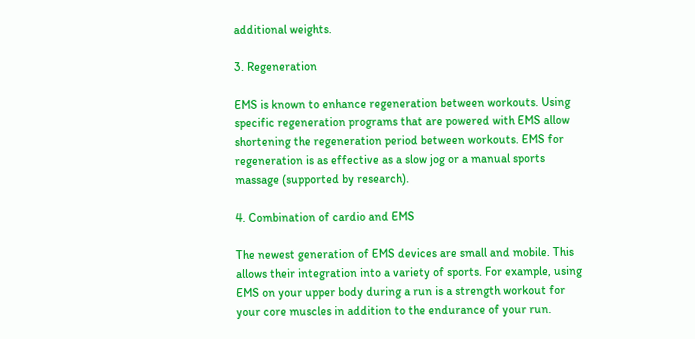additional weights.

3. Regeneration

EMS is known to enhance regeneration between workouts. Using specific regeneration programs that are powered with EMS allow shortening the regeneration period between workouts. EMS for regeneration is as effective as a slow jog or a manual sports massage (supported by research).

4. Combination of cardio and EMS

The newest generation of EMS devices are small and mobile. This allows their integration into a variety of sports. For example, using EMS on your upper body during a run is a strength workout for your core muscles in addition to the endurance of your run.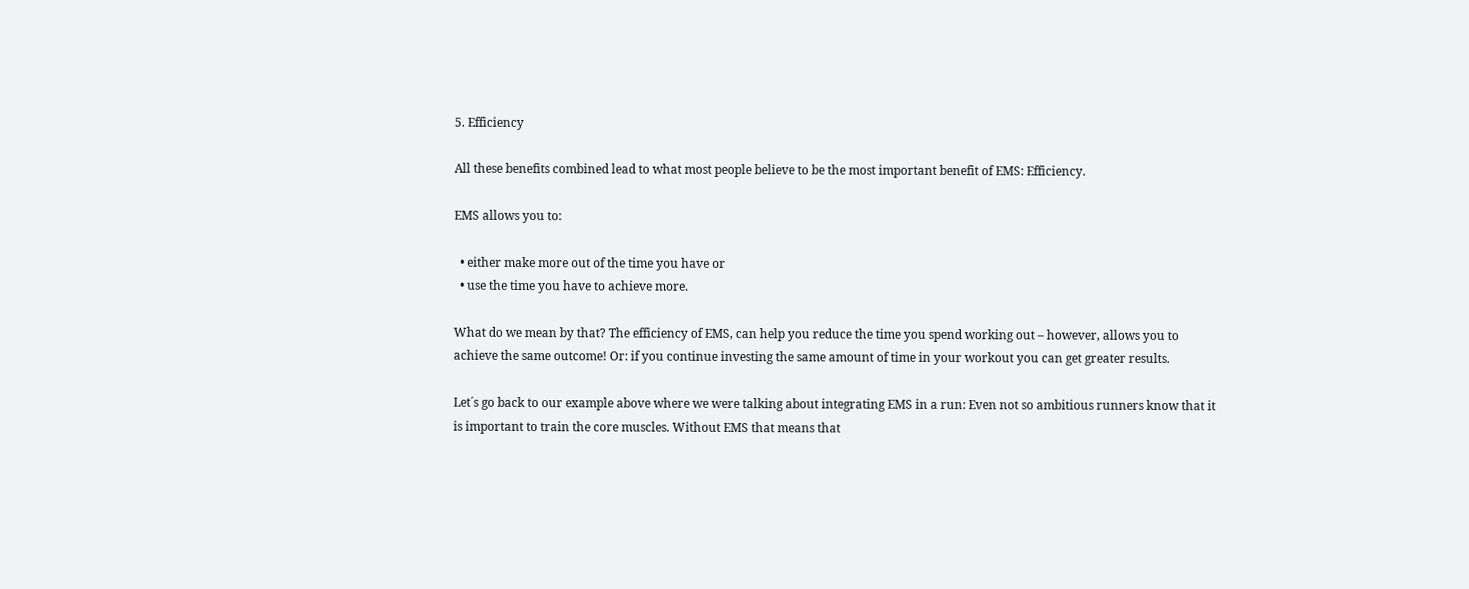5. Efficiency

All these benefits combined lead to what most people believe to be the most important benefit of EMS: Efficiency.

EMS allows you to:

  • either make more out of the time you have or
  • use the time you have to achieve more.

What do we mean by that? The efficiency of EMS, can help you reduce the time you spend working out – however, allows you to achieve the same outcome! Or: if you continue investing the same amount of time in your workout you can get greater results.

Let´s go back to our example above where we were talking about integrating EMS in a run: Even not so ambitious runners know that it is important to train the core muscles. Without EMS that means that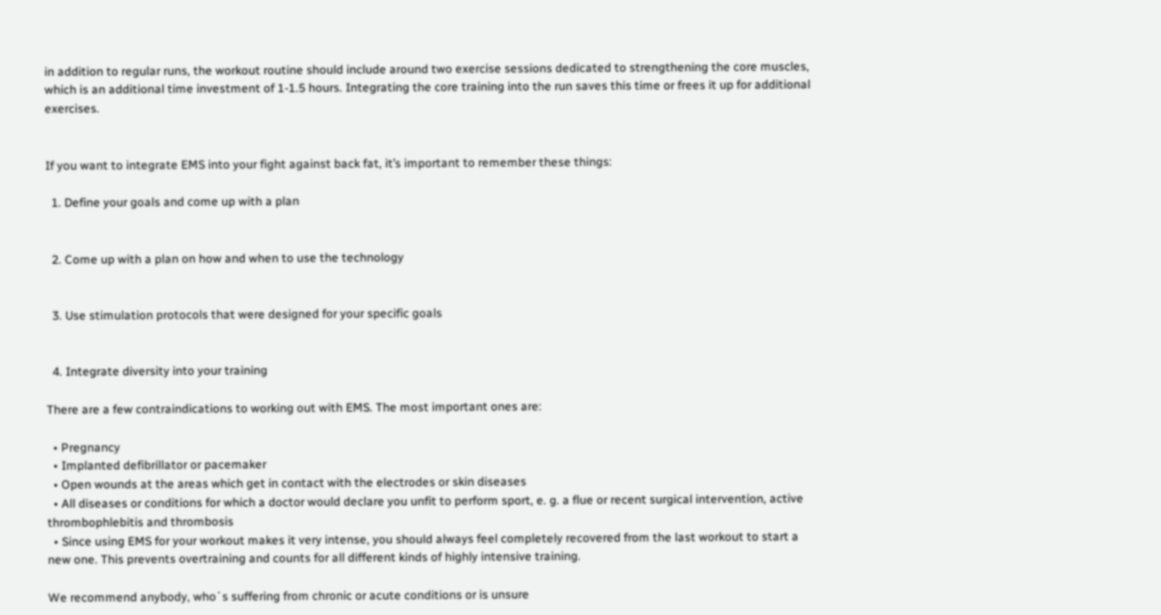in addition to regular runs, the workout routine should include around two exercise sessions dedicated to strengthening the core muscles, which is an additional time investment of 1-1.5 hours. Integrating the core training into the run saves this time or frees it up for additional exercises.


If you want to integrate EMS into your fight against back fat, it’s important to remember these things:

  1. Define your goals and come up with a plan


  2. Come up with a plan on how and when to use the technology


  3. Use stimulation protocols that were designed for your specific goals


  4. Integrate diversity into your training

There are a few contraindications to working out with EMS. The most important ones are:

  • Pregnancy
  • Implanted defibrillator or pacemaker
  • Open wounds at the areas which get in contact with the electrodes or skin diseases
  • All diseases or conditions for which a doctor would declare you unfit to perform sport, e. g. a flue or recent surgical intervention, active thrombophlebitis and thrombosis
  • Since using EMS for your workout makes it very intense, you should always feel completely recovered from the last workout to start a new one. This prevents overtraining and counts for all different kinds of highly intensive training.

We recommend anybody, who´s suffering from chronic or acute conditions or is unsure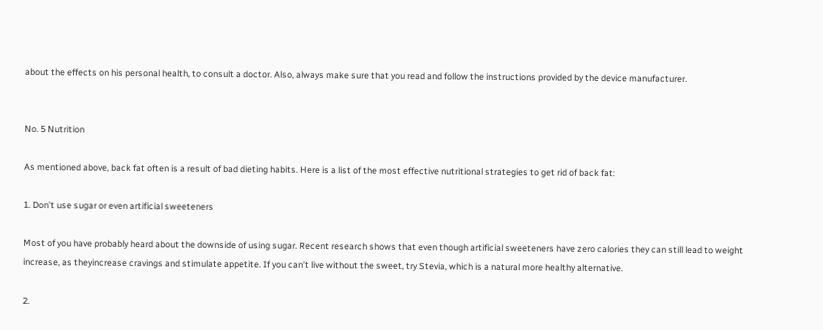about the effects on his personal health, to consult a doctor. Also, always make sure that you read and follow the instructions provided by the device manufacturer.


No. 5 Nutrition

As mentioned above, back fat often is a result of bad dieting habits. Here is a list of the most effective nutritional strategies to get rid of back fat:

1. Don’t use sugar or even artificial sweeteners

Most of you have probably heard about the downside of using sugar. Recent research shows that even though artificial sweeteners have zero calories they can still lead to weight increase, as theyincrease cravings and stimulate appetite. If you can’t live without the sweet, try Stevia, which is a natural more healthy alternative.

2.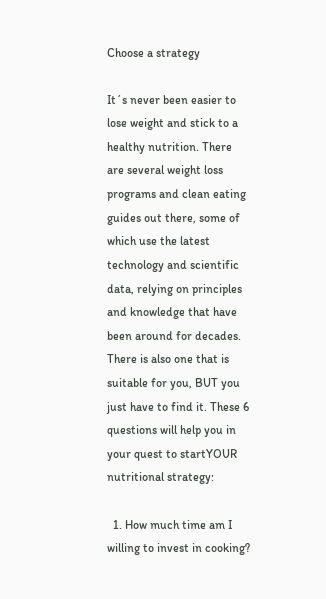Choose a strategy

It´s never been easier to lose weight and stick to a healthy nutrition. There are several weight loss programs and clean eating guides out there, some of which use the latest technology and scientific data, relying on principles and knowledge that have been around for decades. There is also one that is suitable for you, BUT you just have to find it. These 6 questions will help you in your quest to startYOUR nutritional strategy:

  1. How much time am I willing to invest in cooking?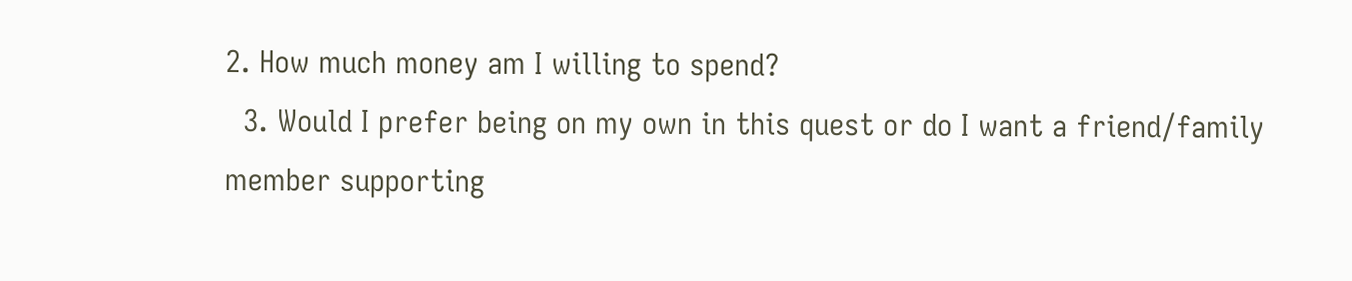2. How much money am I willing to spend?
  3. Would I prefer being on my own in this quest or do I want a friend/family member supporting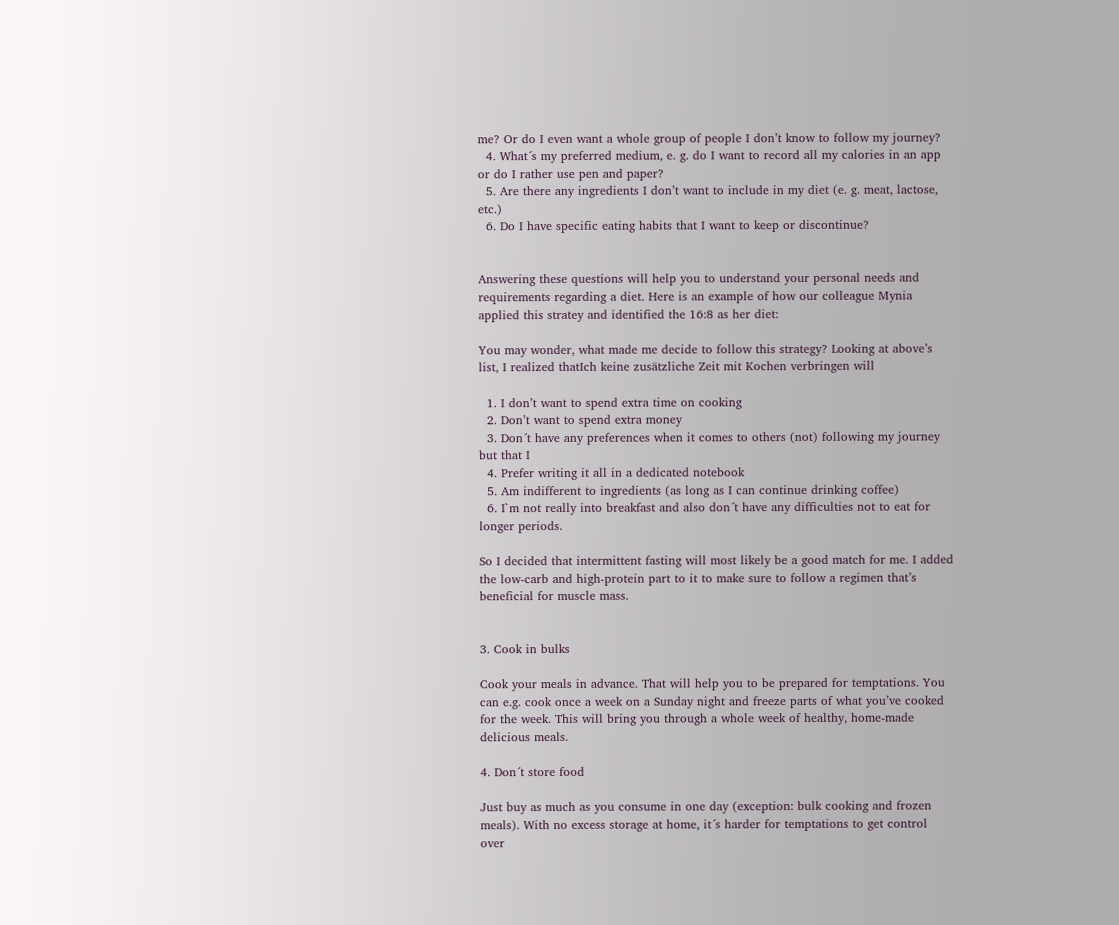me? Or do I even want a whole group of people I don’t know to follow my journey?
  4. What´s my preferred medium, e. g. do I want to record all my calories in an app or do I rather use pen and paper?
  5. Are there any ingredients I don’t want to include in my diet (e. g. meat, lactose, etc.)
  6. Do I have specific eating habits that I want to keep or discontinue?


Answering these questions will help you to understand your personal needs and requirements regarding a diet. Here is an example of how our colleague Mynia applied this stratey and identified the 16:8 as her diet:

You may wonder, what made me decide to follow this strategy? Looking at above’s list, I realized thatIch keine zusätzliche Zeit mit Kochen verbringen will

  1. I don’t want to spend extra time on cooking
  2. Don’t want to spend extra money
  3. Don´t have any preferences when it comes to others (not) following my journey but that I
  4. Prefer writing it all in a dedicated notebook
  5. Am indifferent to ingredients (as long as I can continue drinking coffee)
  6. I`m not really into breakfast and also don´t have any difficulties not to eat for longer periods.

So I decided that intermittent fasting will most likely be a good match for me. I added the low-carb and high-protein part to it to make sure to follow a regimen that’s beneficial for muscle mass.


3. Cook in bulks

Cook your meals in advance. That will help you to be prepared for temptations. You can e.g. cook once a week on a Sunday night and freeze parts of what you’ve cooked for the week. This will bring you through a whole week of healthy, home-made delicious meals.

4. Don´t store food

Just buy as much as you consume in one day (exception: bulk cooking and frozen meals). With no excess storage at home, it´s harder for temptations to get control over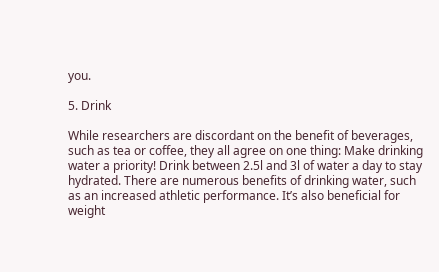you.

5. Drink

While researchers are discordant on the benefit of beverages, such as tea or coffee, they all agree on one thing: Make drinking water a priority! Drink between 2.5l and 3l of water a day to stay hydrated. There are numerous benefits of drinking water, such as an increased athletic performance. It’s also beneficial for weight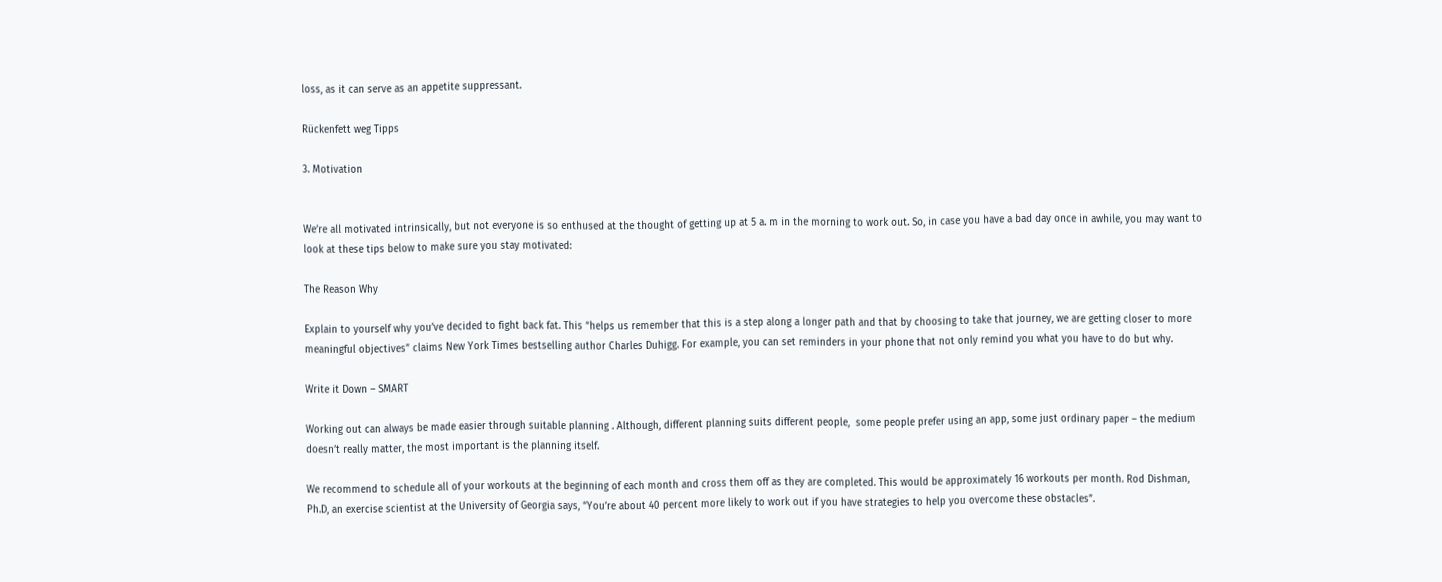loss, as it can serve as an appetite suppressant.

Rückenfett weg Tipps

3. Motivation


We’re all motivated intrinsically, but not everyone is so enthused at the thought of getting up at 5 a. m in the morning to work out. So, in case you have a bad day once in awhile, you may want to look at these tips below to make sure you stay motivated:

The Reason Why

Explain to yourself why you’ve decided to fight back fat. This “helps us remember that this is a step along a longer path and that by choosing to take that journey, we are getting closer to more meaningful objectives” claims New York Times bestselling author Charles Duhigg. For example, you can set reminders in your phone that not only remind you what you have to do but why.

Write it Down – SMART

Working out can always be made easier through suitable planning . Although, different planning suits different people,  some people prefer using an app, some just ordinary paper – the medium doesn’t really matter, the most important is the planning itself.

We recommend to schedule all of your workouts at the beginning of each month and cross them off as they are completed. This would be approximately 16 workouts per month. Rod Dishman, Ph.D, an exercise scientist at the University of Georgia says, “You’re about 40 percent more likely to work out if you have strategies to help you overcome these obstacles”.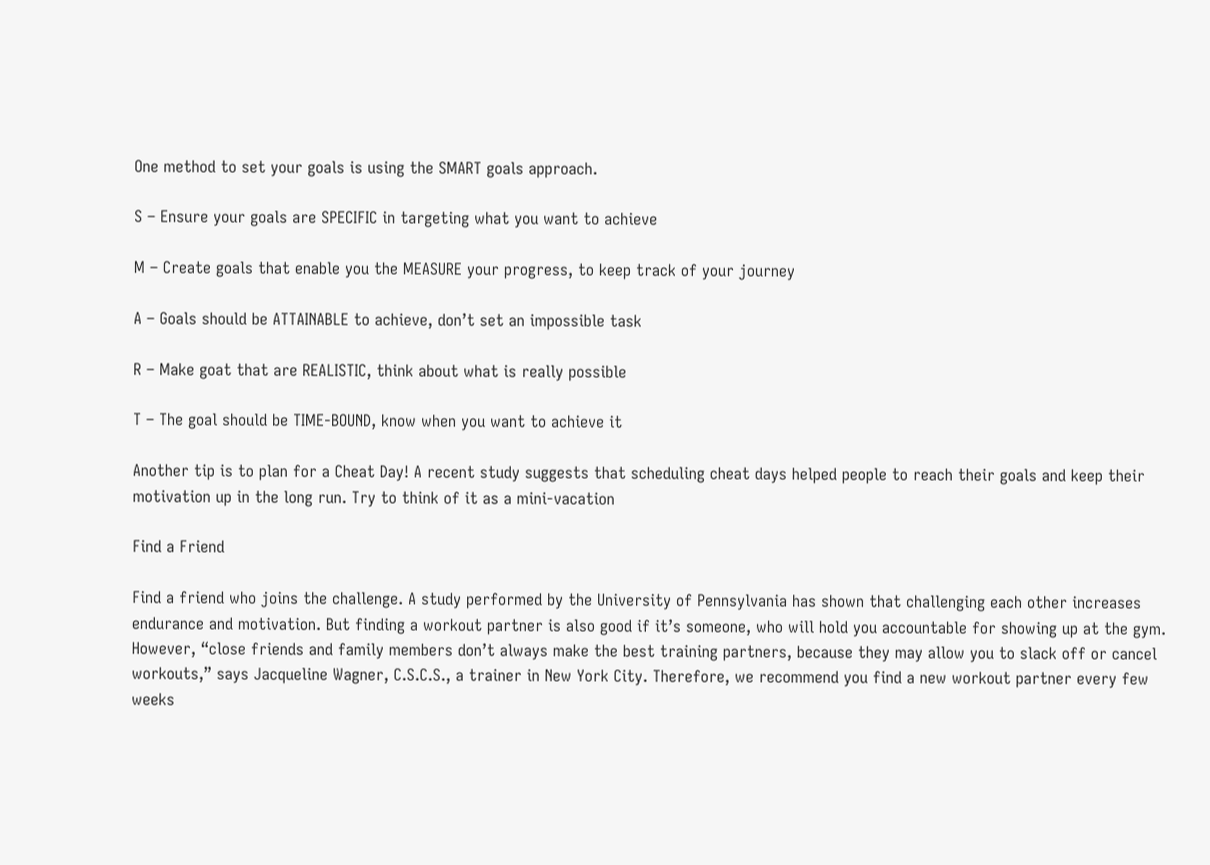One method to set your goals is using the SMART goals approach.

S – Ensure your goals are SPECIFIC in targeting what you want to achieve

M – Create goals that enable you the MEASURE your progress, to keep track of your journey

A – Goals should be ATTAINABLE to achieve, don’t set an impossible task

R – Make goat that are REALISTIC, think about what is really possible

T – The goal should be TIME-BOUND, know when you want to achieve it

Another tip is to plan for a Cheat Day! A recent study suggests that scheduling cheat days helped people to reach their goals and keep their motivation up in the long run. Try to think of it as a mini-vacation

Find a Friend

Find a friend who joins the challenge. A study performed by the University of Pennsylvania has shown that challenging each other increases endurance and motivation. But finding a workout partner is also good if it’s someone, who will hold you accountable for showing up at the gym. However, “close friends and family members don’t always make the best training partners, because they may allow you to slack off or cancel workouts,” says Jacqueline Wagner, C.S.C.S., a trainer in New York City. Therefore, we recommend you find a new workout partner every few weeks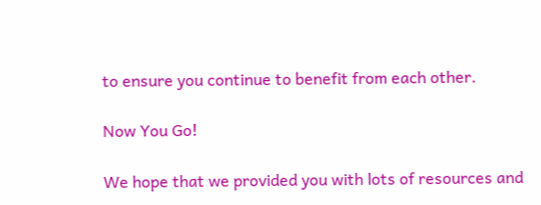to ensure you continue to benefit from each other.

Now You Go!

We hope that we provided you with lots of resources and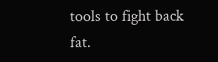tools to fight back fat.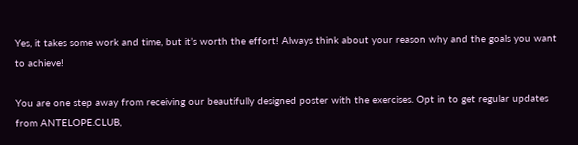Yes, it takes some work and time, but it’s worth the effort! Always think about your reason why and the goals you want to achieve!

You are one step away from receiving our beautifully designed poster with the exercises. Opt in to get regular updates from ANTELOPE.CLUB,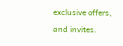exclusive offers, and invites.